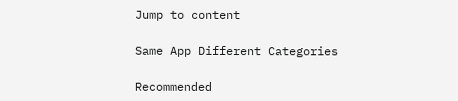Jump to content

Same App Different Categories

Recommended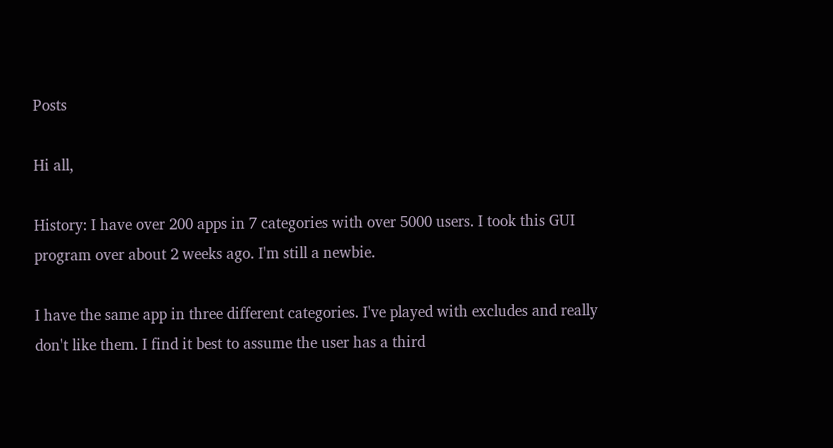Posts

Hi all,

History: I have over 200 apps in 7 categories with over 5000 users. I took this GUI program over about 2 weeks ago. I'm still a newbie.

I have the same app in three different categories. I've played with excludes and really don't like them. I find it best to assume the user has a third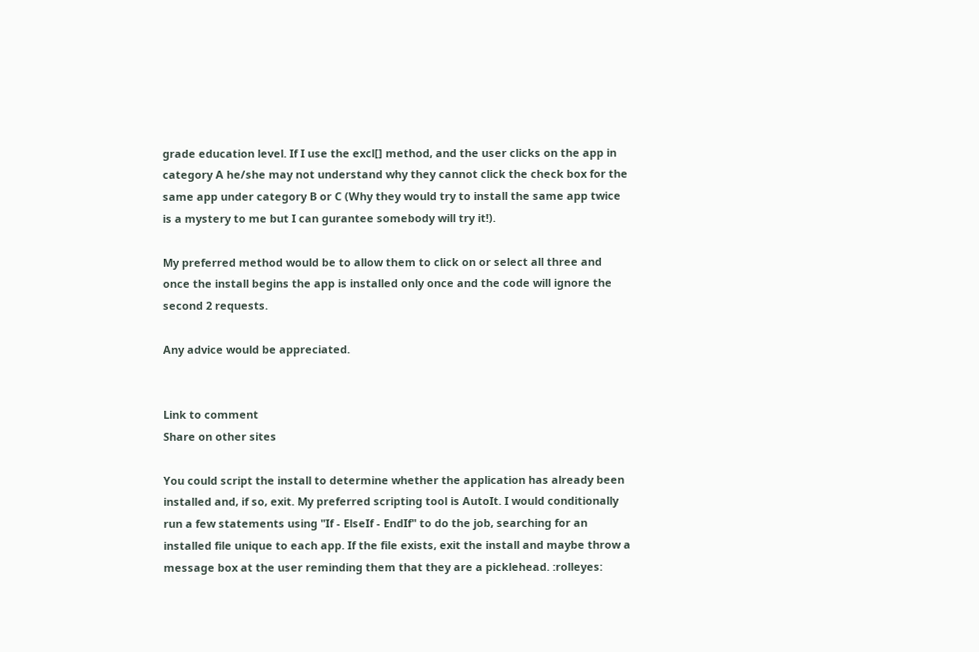grade education level. If I use the excl[] method, and the user clicks on the app in category A he/she may not understand why they cannot click the check box for the same app under category B or C (Why they would try to install the same app twice is a mystery to me but I can gurantee somebody will try it!).

My preferred method would be to allow them to click on or select all three and once the install begins the app is installed only once and the code will ignore the second 2 requests.

Any advice would be appreciated.


Link to comment
Share on other sites

You could script the install to determine whether the application has already been installed and, if so, exit. My preferred scripting tool is AutoIt. I would conditionally run a few statements using "If - ElseIf - EndIf" to do the job, searching for an installed file unique to each app. If the file exists, exit the install and maybe throw a message box at the user reminding them that they are a picklehead. :rolleyes: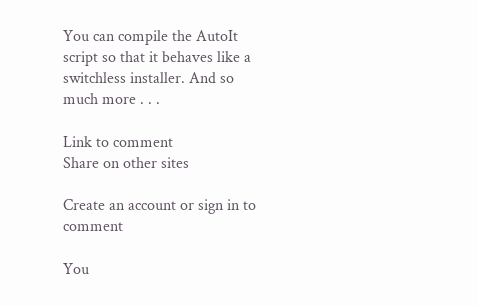You can compile the AutoIt script so that it behaves like a switchless installer. And so much more . . .

Link to comment
Share on other sites

Create an account or sign in to comment

You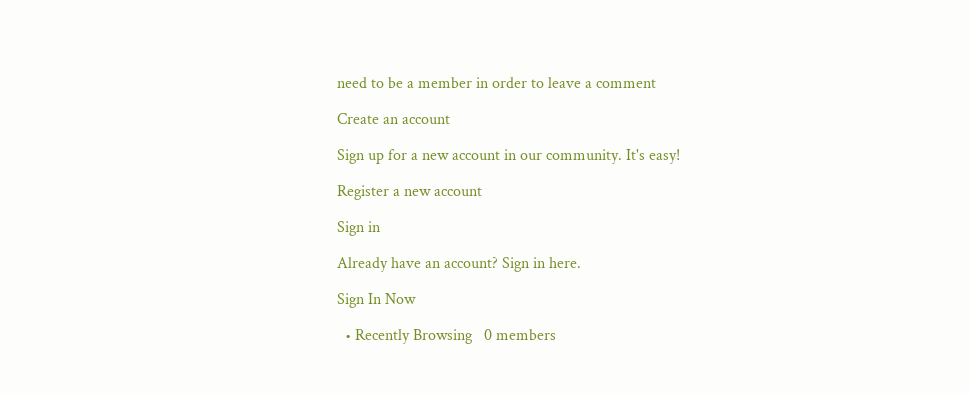need to be a member in order to leave a comment

Create an account

Sign up for a new account in our community. It's easy!

Register a new account

Sign in

Already have an account? Sign in here.

Sign In Now

  • Recently Browsing   0 members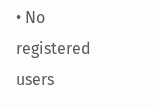• No registered users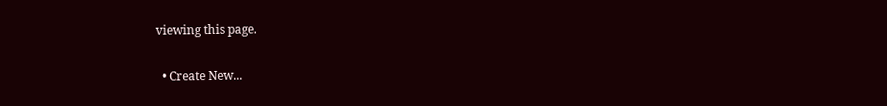viewing this page.

  • Create New...